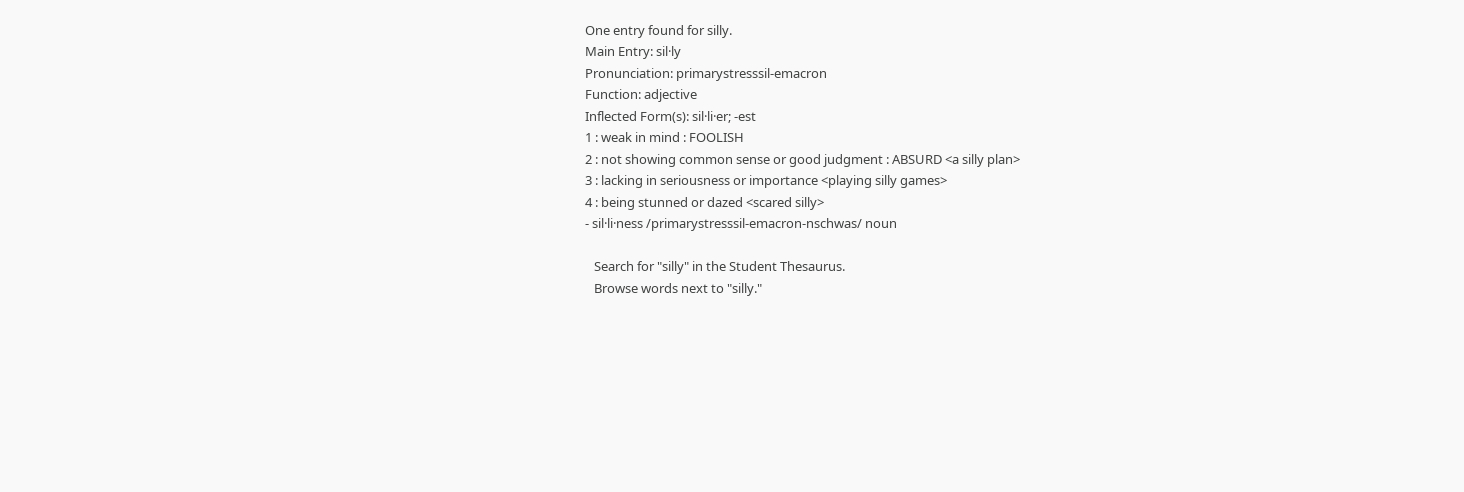One entry found for silly.
Main Entry: sil·ly
Pronunciation: primarystresssil-emacron
Function: adjective
Inflected Form(s): sil·li·er; -est
1 : weak in mind : FOOLISH
2 : not showing common sense or good judgment : ABSURD <a silly plan>
3 : lacking in seriousness or importance <playing silly games>
4 : being stunned or dazed <scared silly>
- sil·li·ness /primarystresssil-emacron-nschwas/ noun

   Search for "silly" in the Student Thesaurus.
   Browse words next to "silly."